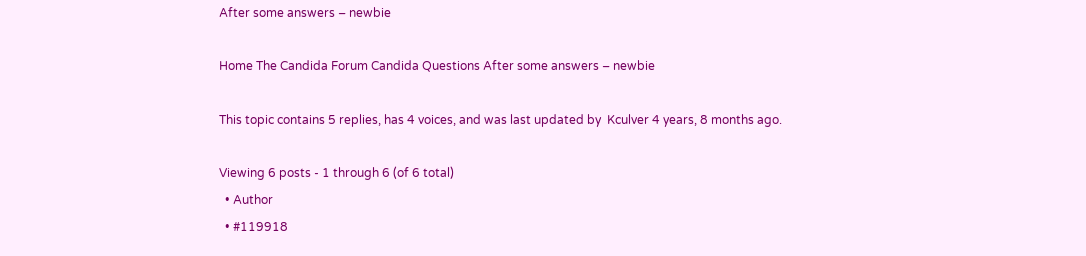After some answers – newbie

Home The Candida Forum Candida Questions After some answers – newbie

This topic contains 5 replies, has 4 voices, and was last updated by  Kculver 4 years, 8 months ago.

Viewing 6 posts - 1 through 6 (of 6 total)
  • Author
  • #119918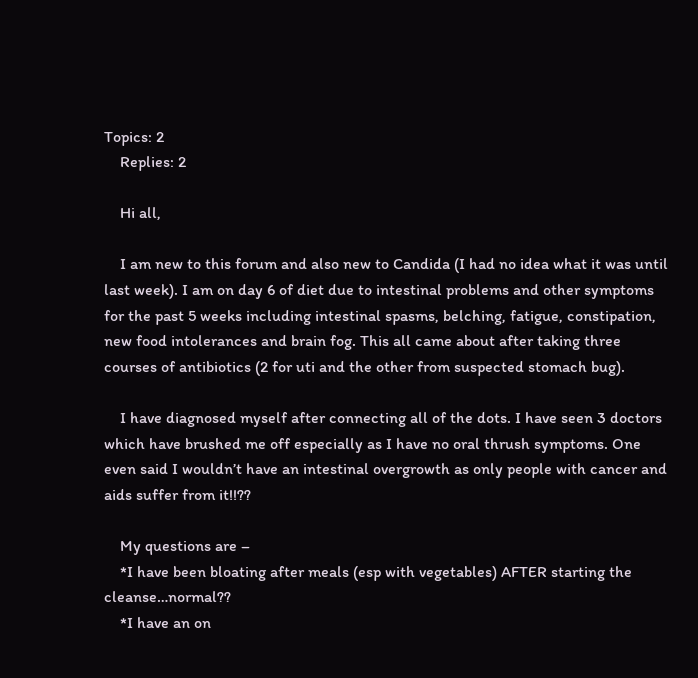Topics: 2
    Replies: 2

    Hi all,

    I am new to this forum and also new to Candida (I had no idea what it was until last week). I am on day 6 of diet due to intestinal problems and other symptoms for the past 5 weeks including intestinal spasms, belching, fatigue, constipation, new food intolerances and brain fog. This all came about after taking three courses of antibiotics (2 for uti and the other from suspected stomach bug).

    I have diagnosed myself after connecting all of the dots. I have seen 3 doctors which have brushed me off especially as I have no oral thrush symptoms. One even said I wouldn’t have an intestinal overgrowth as only people with cancer and aids suffer from it!!??

    My questions are –
    *I have been bloating after meals (esp with vegetables) AFTER starting the cleanse…normal??
    *I have an on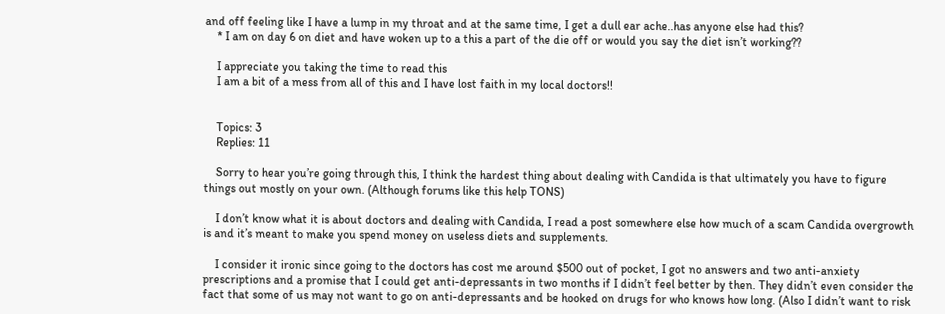and off feeling like I have a lump in my throat and at the same time, I get a dull ear ache..has anyone else had this?
    * I am on day 6 on diet and have woken up to a this a part of the die off or would you say the diet isn’t working??

    I appreciate you taking the time to read this
    I am a bit of a mess from all of this and I have lost faith in my local doctors!!


    Topics: 3
    Replies: 11

    Sorry to hear you’re going through this, I think the hardest thing about dealing with Candida is that ultimately you have to figure things out mostly on your own. (Although forums like this help TONS)

    I don’t know what it is about doctors and dealing with Candida, I read a post somewhere else how much of a scam Candida overgrowth is and it’s meant to make you spend money on useless diets and supplements.

    I consider it ironic since going to the doctors has cost me around $500 out of pocket, I got no answers and two anti-anxiety prescriptions and a promise that I could get anti-depressants in two months if I didn’t feel better by then. They didn’t even consider the fact that some of us may not want to go on anti-depressants and be hooked on drugs for who knows how long. (Also I didn’t want to risk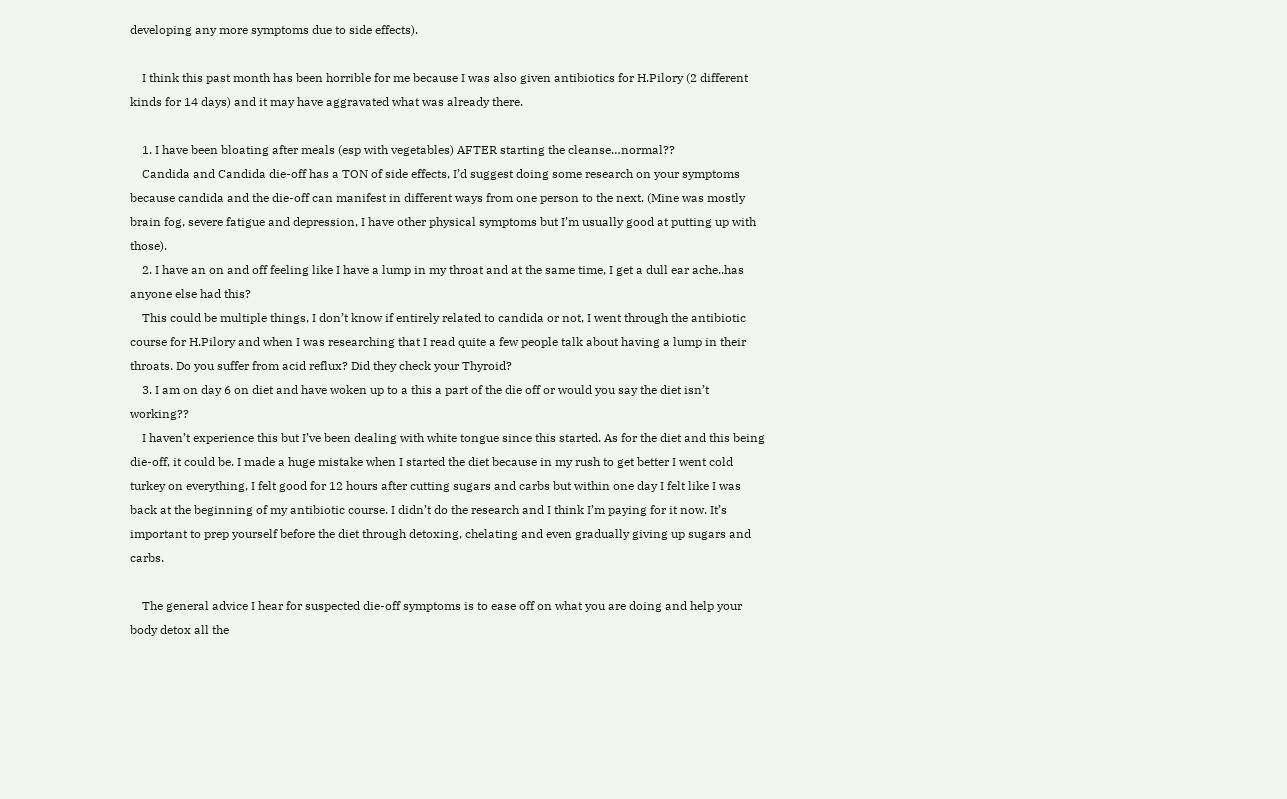developing any more symptoms due to side effects).

    I think this past month has been horrible for me because I was also given antibiotics for H.Pilory (2 different kinds for 14 days) and it may have aggravated what was already there.

    1. I have been bloating after meals (esp with vegetables) AFTER starting the cleanse…normal??
    Candida and Candida die-off has a TON of side effects, I’d suggest doing some research on your symptoms because candida and the die-off can manifest in different ways from one person to the next. (Mine was mostly brain fog, severe fatigue and depression, I have other physical symptoms but I’m usually good at putting up with those).
    2. I have an on and off feeling like I have a lump in my throat and at the same time, I get a dull ear ache..has anyone else had this?
    This could be multiple things, I don’t know if entirely related to candida or not, I went through the antibiotic course for H.Pilory and when I was researching that I read quite a few people talk about having a lump in their throats. Do you suffer from acid reflux? Did they check your Thyroid?
    3. I am on day 6 on diet and have woken up to a this a part of the die off or would you say the diet isn’t working??
    I haven’t experience this but I’ve been dealing with white tongue since this started. As for the diet and this being die-off, it could be. I made a huge mistake when I started the diet because in my rush to get better I went cold turkey on everything, I felt good for 12 hours after cutting sugars and carbs but within one day I felt like I was back at the beginning of my antibiotic course. I didn’t do the research and I think I’m paying for it now. It’s important to prep yourself before the diet through detoxing, chelating and even gradually giving up sugars and carbs.

    The general advice I hear for suspected die-off symptoms is to ease off on what you are doing and help your body detox all the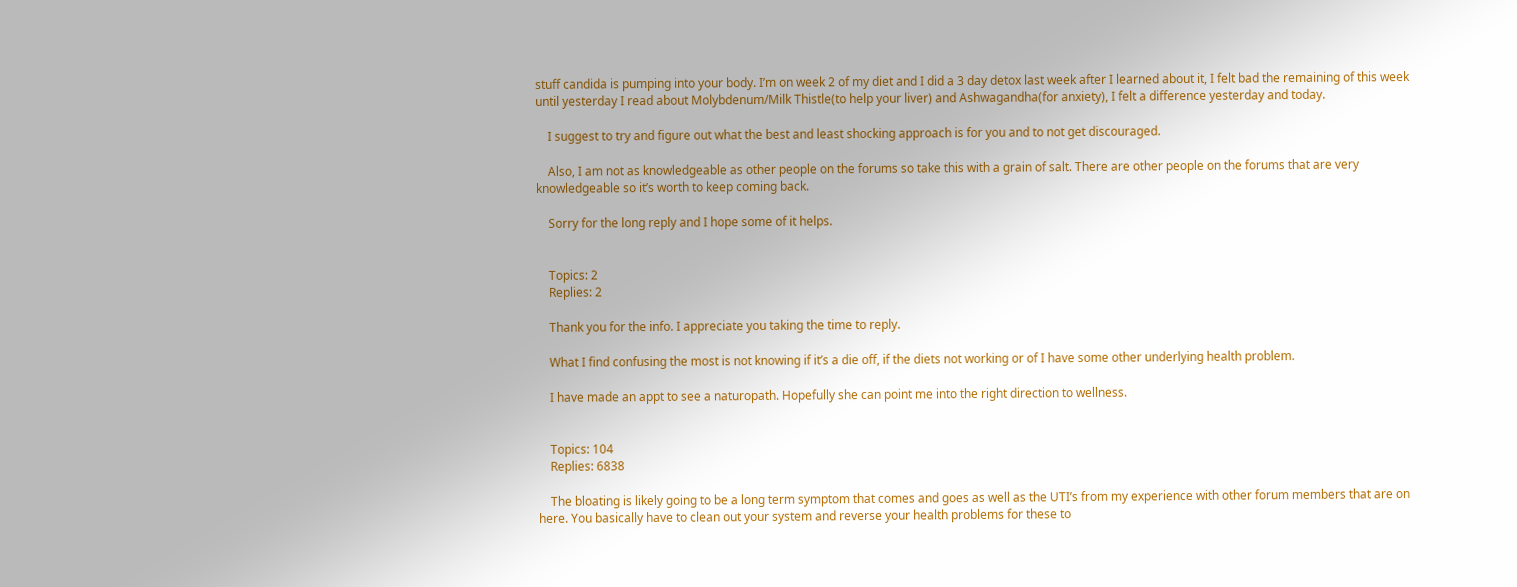stuff candida is pumping into your body. I’m on week 2 of my diet and I did a 3 day detox last week after I learned about it, I felt bad the remaining of this week until yesterday I read about Molybdenum/Milk Thistle(to help your liver) and Ashwagandha(for anxiety), I felt a difference yesterday and today.

    I suggest to try and figure out what the best and least shocking approach is for you and to not get discouraged.

    Also, I am not as knowledgeable as other people on the forums so take this with a grain of salt. There are other people on the forums that are very knowledgeable so it’s worth to keep coming back.

    Sorry for the long reply and I hope some of it helps.


    Topics: 2
    Replies: 2

    Thank you for the info. I appreciate you taking the time to reply.

    What I find confusing the most is not knowing if it’s a die off, if the diets not working or of I have some other underlying health problem.

    I have made an appt to see a naturopath. Hopefully she can point me into the right direction to wellness.


    Topics: 104
    Replies: 6838

    The bloating is likely going to be a long term symptom that comes and goes as well as the UTI’s from my experience with other forum members that are on here. You basically have to clean out your system and reverse your health problems for these to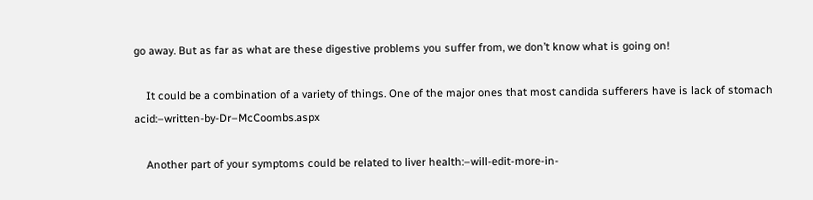go away. But as far as what are these digestive problems you suffer from, we don’t know what is going on!

    It could be a combination of a variety of things. One of the major ones that most candida sufferers have is lack of stomach acid:–written-by-Dr–McCoombs.aspx

    Another part of your symptoms could be related to liver health:–will-edit-more-in-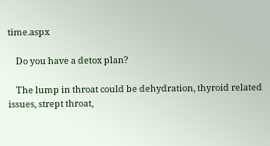time.aspx

    Do you have a detox plan?

    The lump in throat could be dehydration, thyroid related issues, strept throat,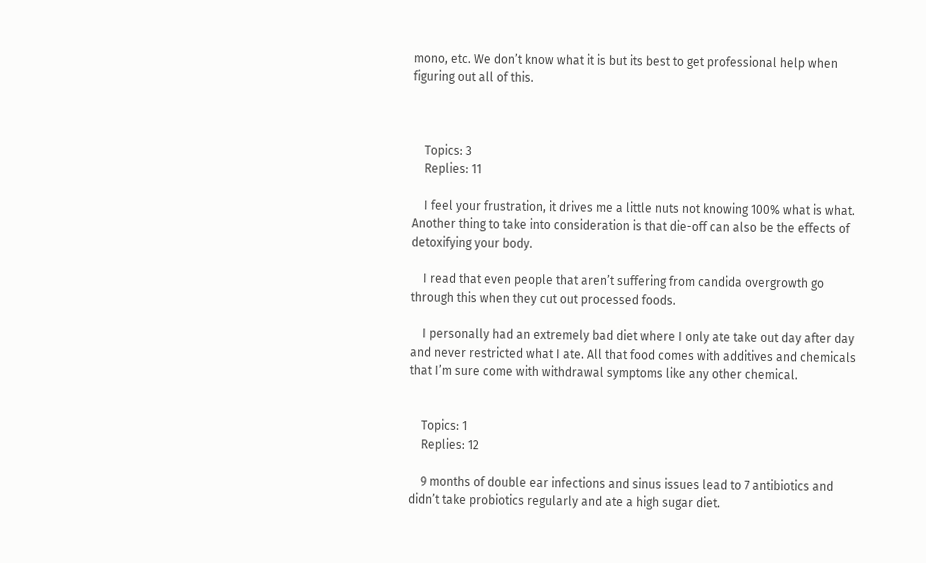mono, etc. We don’t know what it is but its best to get professional help when figuring out all of this.



    Topics: 3
    Replies: 11

    I feel your frustration, it drives me a little nuts not knowing 100% what is what. Another thing to take into consideration is that die-off can also be the effects of detoxifying your body.

    I read that even people that aren’t suffering from candida overgrowth go through this when they cut out processed foods.

    I personally had an extremely bad diet where I only ate take out day after day and never restricted what I ate. All that food comes with additives and chemicals that I’m sure come with withdrawal symptoms like any other chemical.


    Topics: 1
    Replies: 12

    9 months of double ear infections and sinus issues lead to 7 antibiotics and didn’t take probiotics regularly and ate a high sugar diet.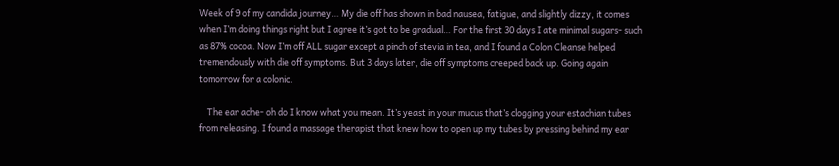Week of 9 of my candida journey… My die off has shown in bad nausea, fatigue, and slightly dizzy, it comes when I’m doing things right but I agree it’s got to be gradual… For the first 30 days I ate minimal sugars- such as 87% cocoa. Now I’m off ALL sugar except a pinch of stevia in tea, and I found a Colon Cleanse helped tremendously with die off symptoms. But 3 days later, die off symptoms creeped back up. Going again tomorrow for a colonic.

    The ear ache- oh do I know what you mean. It’s yeast in your mucus that’s clogging your estachian tubes from releasing. I found a massage therapist that knew how to open up my tubes by pressing behind my ear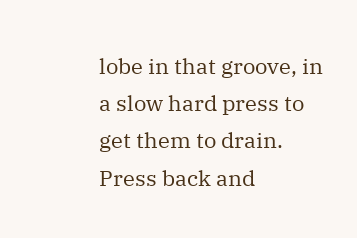lobe in that groove, in a slow hard press to get them to drain. Press back and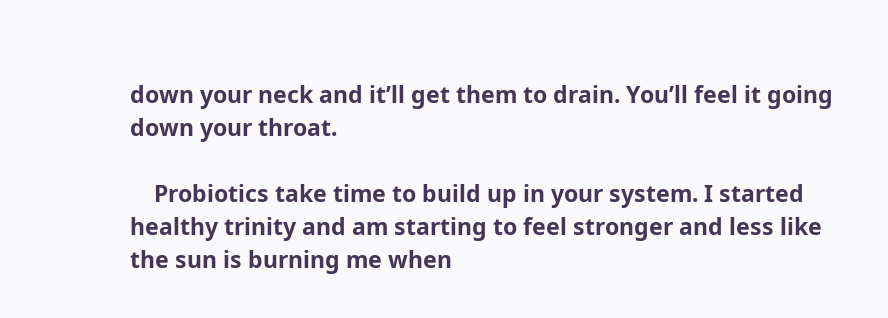down your neck and it’ll get them to drain. You’ll feel it going down your throat.

    Probiotics take time to build up in your system. I started healthy trinity and am starting to feel stronger and less like the sun is burning me when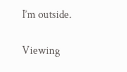I’m outside.

Viewing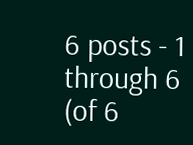6 posts - 1 through 6 (of 6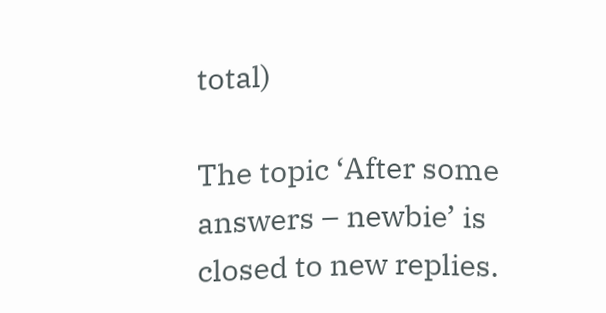total)

The topic ‘After some answers – newbie’ is closed to new replies.